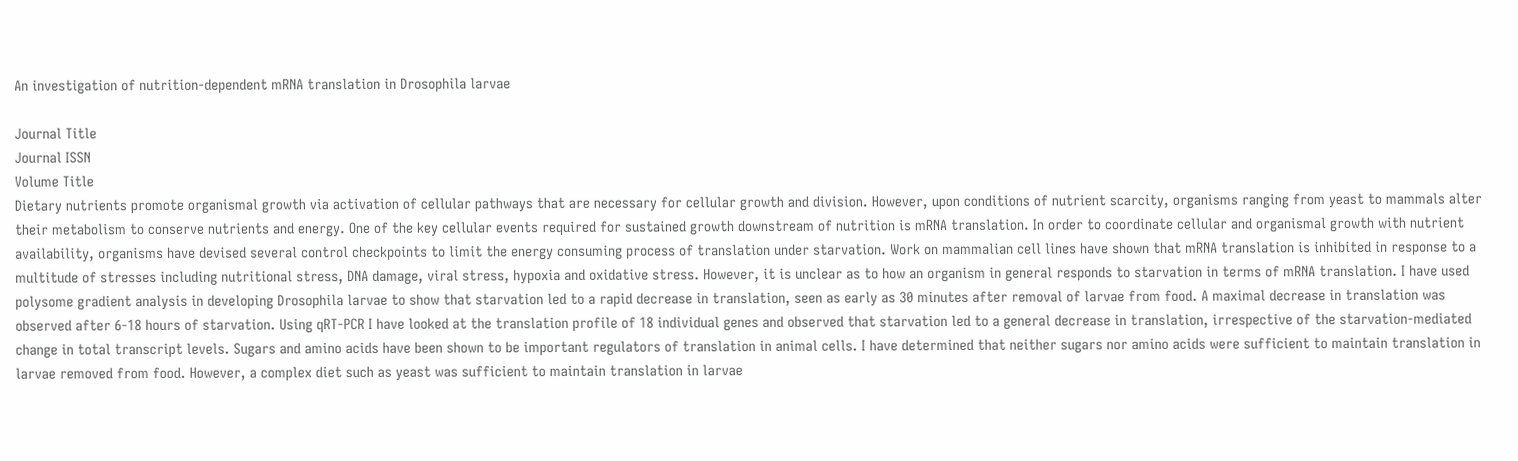An investigation of nutrition-dependent mRNA translation in Drosophila larvae

Journal Title
Journal ISSN
Volume Title
Dietary nutrients promote organismal growth via activation of cellular pathways that are necessary for cellular growth and division. However, upon conditions of nutrient scarcity, organisms ranging from yeast to mammals alter their metabolism to conserve nutrients and energy. One of the key cellular events required for sustained growth downstream of nutrition is mRNA translation. In order to coordinate cellular and organismal growth with nutrient availability, organisms have devised several control checkpoints to limit the energy consuming process of translation under starvation. Work on mammalian cell lines have shown that mRNA translation is inhibited in response to a multitude of stresses including nutritional stress, DNA damage, viral stress, hypoxia and oxidative stress. However, it is unclear as to how an organism in general responds to starvation in terms of mRNA translation. I have used polysome gradient analysis in developing Drosophila larvae to show that starvation led to a rapid decrease in translation, seen as early as 30 minutes after removal of larvae from food. A maximal decrease in translation was observed after 6-18 hours of starvation. Using qRT-PCR I have looked at the translation profile of 18 individual genes and observed that starvation led to a general decrease in translation, irrespective of the starvation-mediated change in total transcript levels. Sugars and amino acids have been shown to be important regulators of translation in animal cells. I have determined that neither sugars nor amino acids were sufficient to maintain translation in larvae removed from food. However, a complex diet such as yeast was sufficient to maintain translation in larvae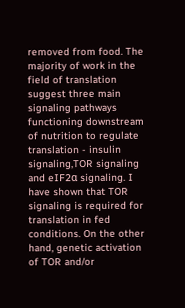removed from food. The majority of work in the field of translation suggest three main signaling pathways functioning downstream of nutrition to regulate translation - insulin signaling,TOR signaling and eIF2α signaling. I have shown that TOR signaling is required for translation in fed conditions. On the other hand, genetic activation of TOR and/or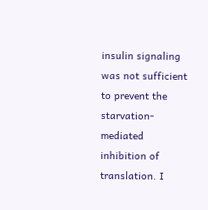insulin signaling was not sufficient to prevent the starvation-mediated inhibition of translation. I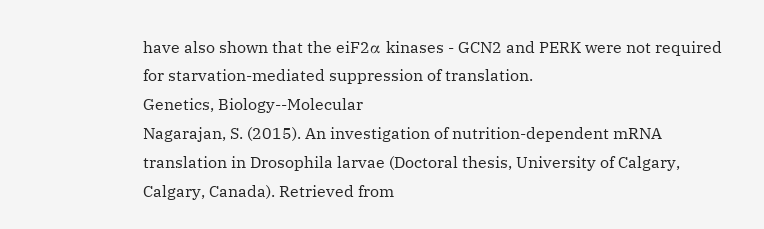have also shown that the eiF2α kinases - GCN2 and PERK were not required for starvation-mediated suppression of translation.
Genetics, Biology--Molecular
Nagarajan, S. (2015). An investigation of nutrition-dependent mRNA translation in Drosophila larvae (Doctoral thesis, University of Calgary, Calgary, Canada). Retrieved from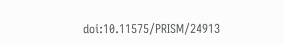doi:10.11575/PRISM/24913